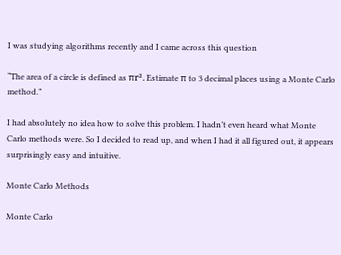I was studying algorithms recently and I came across this question

“The area of a circle is defined as πr². Estimate π to 3 decimal places using a Monte Carlo method.”

I had absolutely no idea how to solve this problem. I hadn’t even heard what Monte Carlo methods were. So I decided to read up, and when I had it all figured out, it appears surprisingly easy and intuitive.

Monte Carlo Methods

Monte Carlo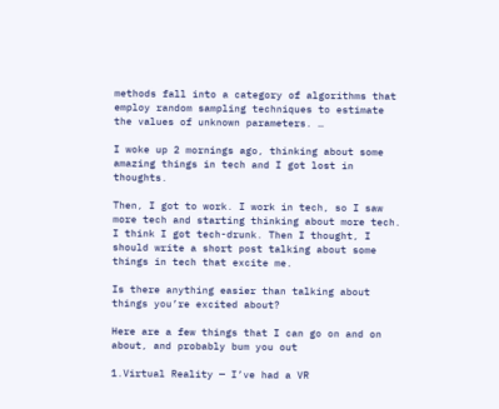methods fall into a category of algorithms that employ random sampling techniques to estimate the values of unknown parameters. …

I woke up 2 mornings ago, thinking about some amazing things in tech and I got lost in thoughts.

Then, I got to work. I work in tech, so I saw more tech and starting thinking about more tech. I think I got tech-drunk. Then I thought, I should write a short post talking about some things in tech that excite me.

Is there anything easier than talking about things you’re excited about?

Here are a few things that I can go on and on about, and probably bum you out

1.Virtual Reality — I’ve had a VR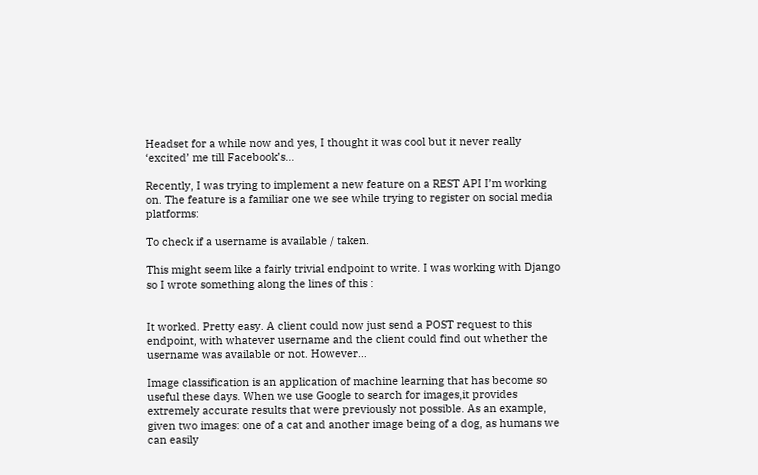Headset for a while now and yes, I thought it was cool but it never really ‘excited’ me till Facebook’s…

Recently, I was trying to implement a new feature on a REST API I’m working on. The feature is a familiar one we see while trying to register on social media platforms:

To check if a username is available / taken.

This might seem like a fairly trivial endpoint to write. I was working with Django so I wrote something along the lines of this :


It worked. Pretty easy. A client could now just send a POST request to this endpoint, with whatever username and the client could find out whether the username was available or not. However…

Image classification is an application of machine learning that has become so useful these days. When we use Google to search for images,it provides extremely accurate results that were previously not possible. As an example, given two images: one of a cat and another image being of a dog, as humans we can easily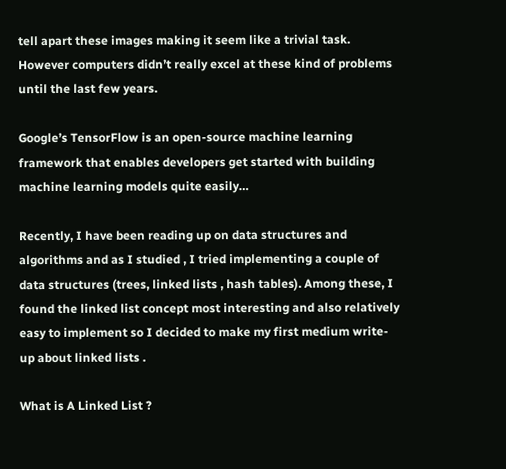tell apart these images making it seem like a trivial task. However computers didn’t really excel at these kind of problems until the last few years.

Google’s TensorFlow is an open-source machine learning framework that enables developers get started with building machine learning models quite easily…

Recently, I have been reading up on data structures and algorithms and as I studied , I tried implementing a couple of data structures (trees, linked lists , hash tables). Among these, I found the linked list concept most interesting and also relatively easy to implement so I decided to make my first medium write-up about linked lists .

What is A Linked List ?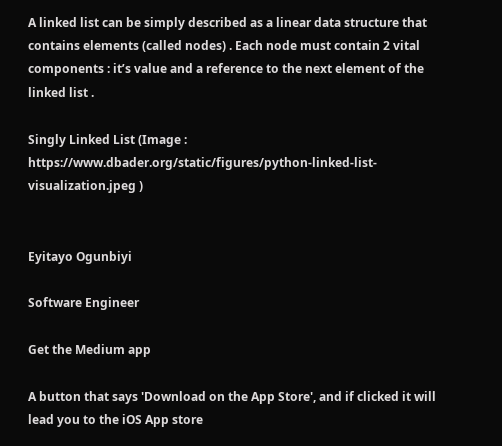A linked list can be simply described as a linear data structure that contains elements (called nodes) . Each node must contain 2 vital components : it’s value and a reference to the next element of the linked list .

Singly Linked List (Image : https://www.dbader.org/static/figures/python-linked-list-visualization.jpeg )


Eyitayo Ogunbiyi

Software Engineer

Get the Medium app

A button that says 'Download on the App Store', and if clicked it will lead you to the iOS App store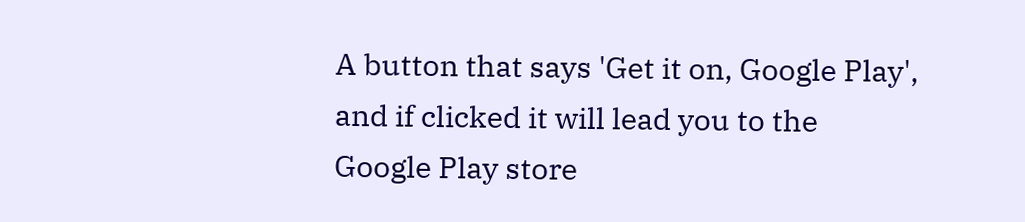A button that says 'Get it on, Google Play', and if clicked it will lead you to the Google Play store